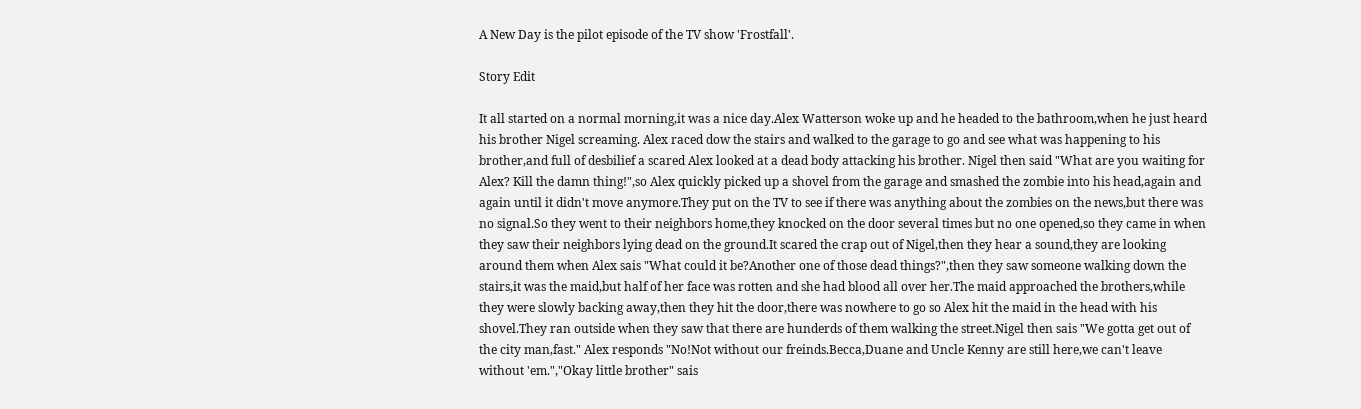A New Day is the pilot episode of the TV show 'Frostfall'.

Story Edit

It all started on a normal morning,it was a nice day.Alex Watterson woke up and he headed to the bathroom,when he just heard his brother Nigel screaming. Alex raced dow the stairs and walked to the garage to go and see what was happening to his brother,and full of desbilief a scared Alex looked at a dead body attacking his brother. Nigel then said "What are you waiting for Alex? Kill the damn thing!",so Alex quickly picked up a shovel from the garage and smashed the zombie into his head,again and again until it didn't move anymore.They put on the TV to see if there was anything about the zombies on the news,but there was no signal.So they went to their neighbors home,they knocked on the door several times but no one opened,so they came in when they saw their neighbors lying dead on the ground.It scared the crap out of Nigel,then they hear a sound,they are looking around them when Alex sais "What could it be?Another one of those dead things?",then they saw someone walking down the stairs,it was the maid,but half of her face was rotten and she had blood all over her.The maid approached the brothers,while they were slowly backing away,then they hit the door,there was nowhere to go so Alex hit the maid in the head with his shovel.They ran outside when they saw that there are hunderds of them walking the street.Nigel then sais "We gotta get out of the city man,fast." Alex responds "No!Not without our freinds.Becca,Duane and Uncle Kenny are still here,we can't leave without 'em.","Okay little brother" sais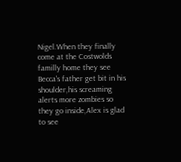Nigel.When they finally come at the Costwolds familly home they see Becca's father get bit in his shoulder,his screaming alerts more zombies so they go inside,Alex is glad to see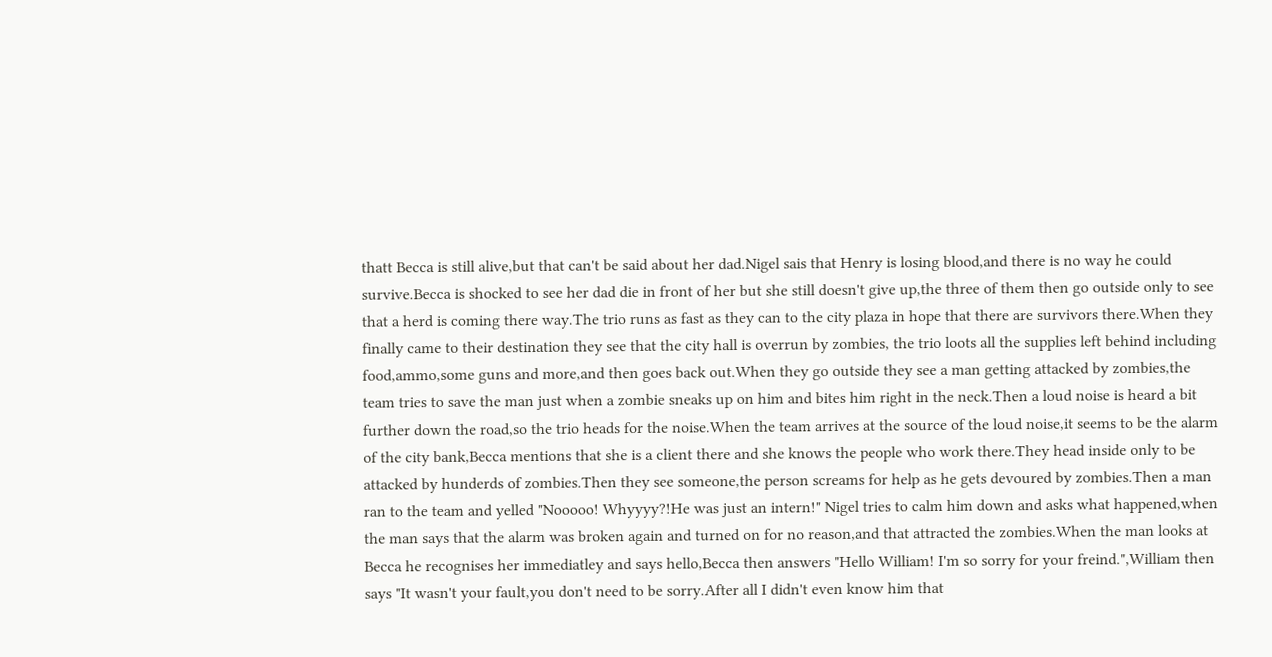thatt Becca is still alive,but that can't be said about her dad.Nigel sais that Henry is losing blood,and there is no way he could survive.Becca is shocked to see her dad die in front of her but she still doesn't give up,the three of them then go outside only to see that a herd is coming there way.The trio runs as fast as they can to the city plaza in hope that there are survivors there.When they finally came to their destination they see that the city hall is overrun by zombies, the trio loots all the supplies left behind including food,ammo,some guns and more,and then goes back out.When they go outside they see a man getting attacked by zombies,the team tries to save the man just when a zombie sneaks up on him and bites him right in the neck.Then a loud noise is heard a bit further down the road,so the trio heads for the noise.When the team arrives at the source of the loud noise,it seems to be the alarm of the city bank,Becca mentions that she is a client there and she knows the people who work there.They head inside only to be attacked by hunderds of zombies.Then they see someone,the person screams for help as he gets devoured by zombies.Then a man ran to the team and yelled "Nooooo! Whyyyy?!He was just an intern!" Nigel tries to calm him down and asks what happened,when the man says that the alarm was broken again and turned on for no reason,and that attracted the zombies.When the man looks at Becca he recognises her immediatley and says hello,Becca then answers "Hello William! I'm so sorry for your freind.",William then says "It wasn't your fault,you don't need to be sorry.After all I didn't even know him that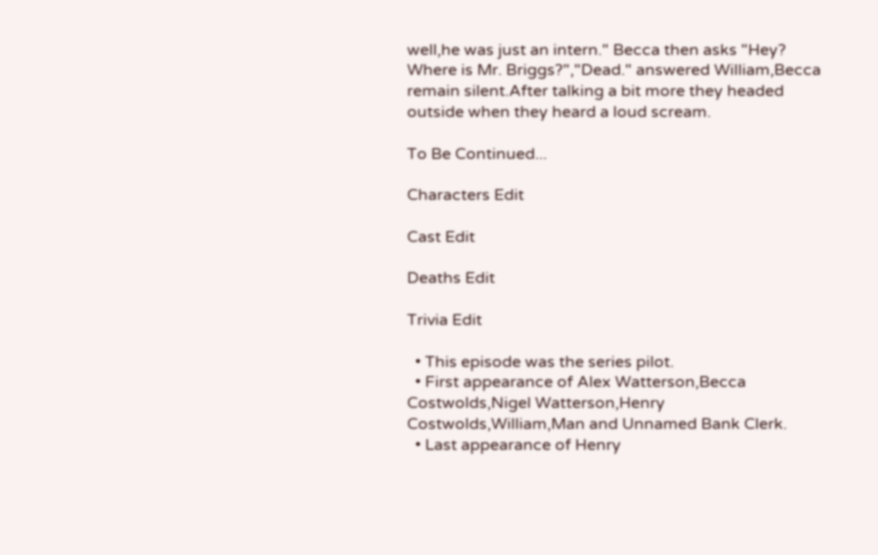well,he was just an intern." Becca then asks "Hey? Where is Mr. Briggs?","Dead." answered William,Becca remain silent.After talking a bit more they headed outside when they heard a loud scream.

To Be Continued...

Characters Edit

Cast Edit

Deaths Edit

Trivia Edit

  • This episode was the series pilot.
  • First appearance of Alex Watterson,Becca Costwolds,Nigel Watterson,Henry Costwolds,William,Man and Unnamed Bank Clerk.
  • Last appearance of Henry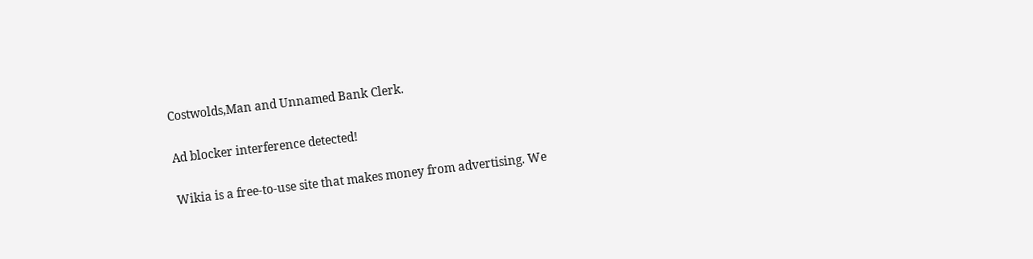Costwolds,Man and Unnamed Bank Clerk.

Ad blocker interference detected!

Wikia is a free-to-use site that makes money from advertising. We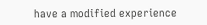have a modified experience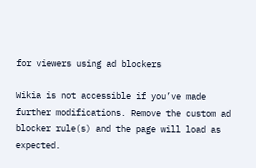for viewers using ad blockers

Wikia is not accessible if you’ve made further modifications. Remove the custom ad blocker rule(s) and the page will load as expected.